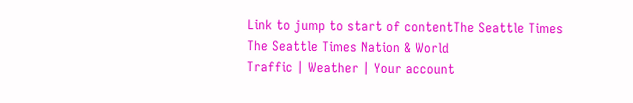Link to jump to start of contentThe Seattle Times
The Seattle Times Nation & World
Traffic | Weather | Your account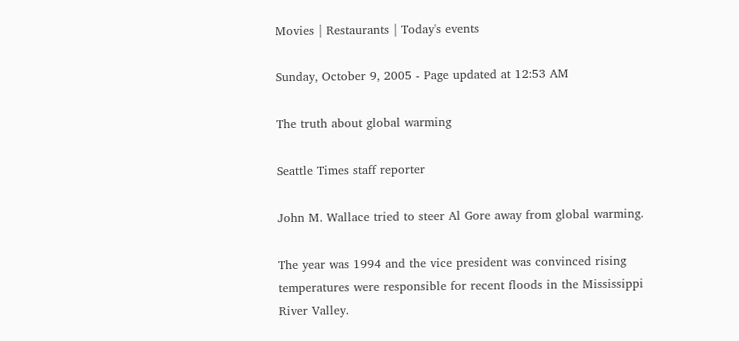Movies | Restaurants | Today's events

Sunday, October 9, 2005 - Page updated at 12:53 AM

The truth about global warming

Seattle Times staff reporter

John M. Wallace tried to steer Al Gore away from global warming.

The year was 1994 and the vice president was convinced rising temperatures were responsible for recent floods in the Mississippi River Valley.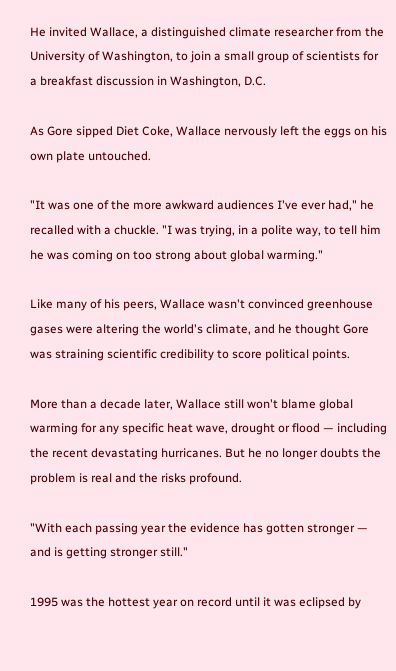He invited Wallace, a distinguished climate researcher from the University of Washington, to join a small group of scientists for a breakfast discussion in Washington, D.C.

As Gore sipped Diet Coke, Wallace nervously left the eggs on his own plate untouched.

"It was one of the more awkward audiences I've ever had," he recalled with a chuckle. "I was trying, in a polite way, to tell him he was coming on too strong about global warming."

Like many of his peers, Wallace wasn't convinced greenhouse gases were altering the world's climate, and he thought Gore was straining scientific credibility to score political points.

More than a decade later, Wallace still won't blame global warming for any specific heat wave, drought or flood — including the recent devastating hurricanes. But he no longer doubts the problem is real and the risks profound.

"With each passing year the evidence has gotten stronger — and is getting stronger still."

1995 was the hottest year on record until it was eclipsed by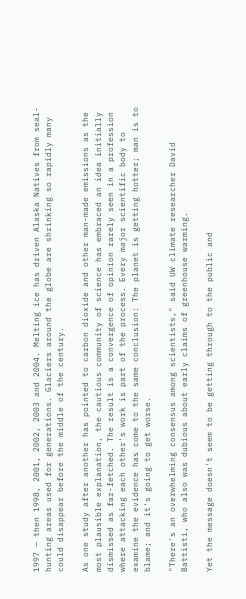1997 — then 1998, 2001, 2002, 2003 and 2004. Melting ice has driven Alaska Natives from seal-hunting areas used for generations. Glaciers around the globe are shrinking so rapidly many could disappear before the middle of the century.

As one study after another has pointed to carbon dioxide and other man-made emissions as the most plausible explanation, the cautious community of science has embraced an idea initially dismissed as far-fetched. The result is a convergence of opinion rarely seen in a profession where attacking each other's work is part of the process. Every major scientific body to examine the evidence has come to the same conclusion: The planet is getting hotter; man is to blame; and it's going to get worse.

"There's an overwhelming consensus among scientists," said UW climate researcher David Battisti, who also was dubious about early claims of greenhouse warming.

Yet the message doesn't seem to be getting through to the public and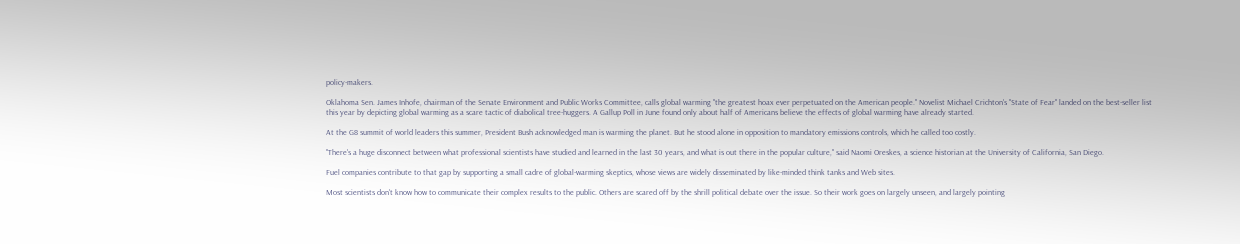policy-makers.

Oklahoma Sen. James Inhofe, chairman of the Senate Environment and Public Works Committee, calls global warming "the greatest hoax ever perpetuated on the American people." Novelist Michael Crichton's "State of Fear" landed on the best-seller list this year by depicting global warming as a scare tactic of diabolical tree-huggers. A Gallup Poll in June found only about half of Americans believe the effects of global warming have already started.

At the G8 summit of world leaders this summer, President Bush acknowledged man is warming the planet. But he stood alone in opposition to mandatory emissions controls, which he called too costly.

"There's a huge disconnect between what professional scientists have studied and learned in the last 30 years, and what is out there in the popular culture," said Naomi Oreskes, a science historian at the University of California, San Diego.

Fuel companies contribute to that gap by supporting a small cadre of global-warming skeptics, whose views are widely disseminated by like-minded think tanks and Web sites.

Most scientists don't know how to communicate their complex results to the public. Others are scared off by the shrill political debate over the issue. So their work goes on largely unseen, and largely pointing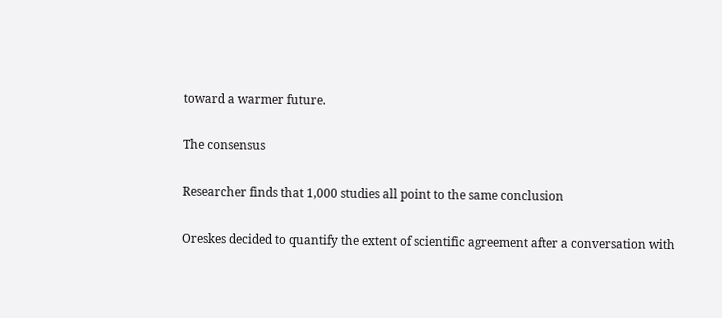toward a warmer future.

The consensus

Researcher finds that 1,000 studies all point to the same conclusion

Oreskes decided to quantify the extent of scientific agreement after a conversation with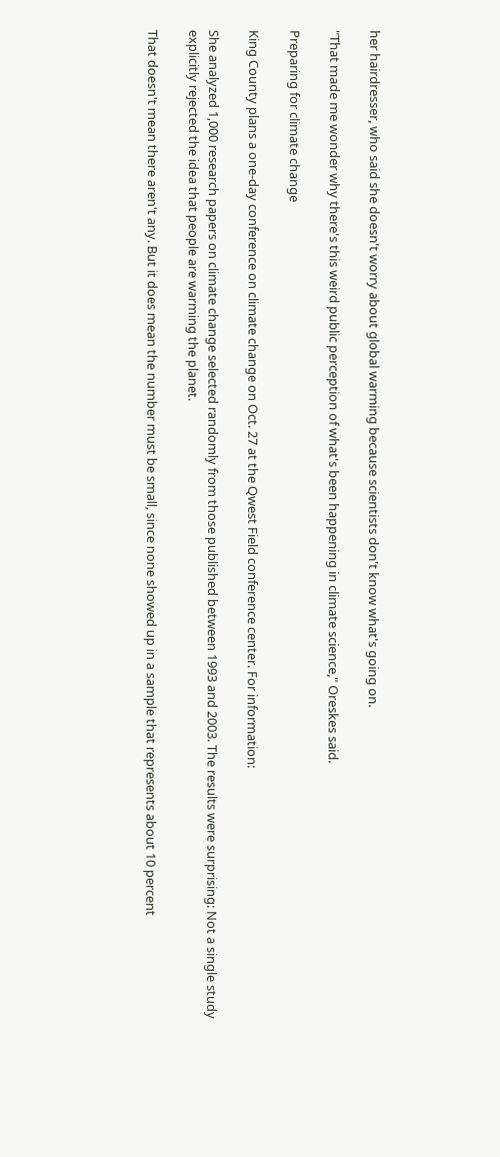her hairdresser, who said she doesn't worry about global warming because scientists don't know what's going on.

"That made me wonder why there's this weird public perception of what's been happening in climate science," Oreskes said.

Preparing for climate change

King County plans a one-day conference on climate change on Oct. 27 at the Qwest Field conference center. For information:

She analyzed 1,000 research papers on climate change selected randomly from those published between 1993 and 2003. The results were surprising: Not a single study explicitly rejected the idea that people are warming the planet.

That doesn't mean there aren't any. But it does mean the number must be small, since none showed up in a sample that represents about 10 percent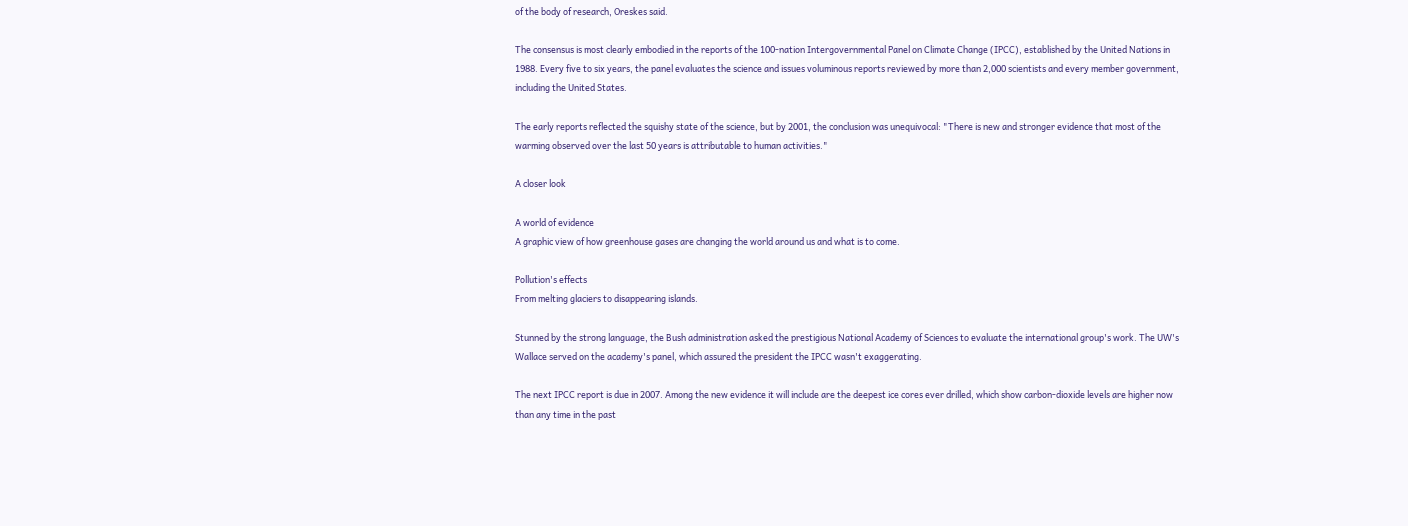of the body of research, Oreskes said.

The consensus is most clearly embodied in the reports of the 100-nation Intergovernmental Panel on Climate Change (IPCC), established by the United Nations in 1988. Every five to six years, the panel evaluates the science and issues voluminous reports reviewed by more than 2,000 scientists and every member government, including the United States.

The early reports reflected the squishy state of the science, but by 2001, the conclusion was unequivocal: "There is new and stronger evidence that most of the warming observed over the last 50 years is attributable to human activities."

A closer look

A world of evidence
A graphic view of how greenhouse gases are changing the world around us and what is to come.

Pollution's effects
From melting glaciers to disappearing islands.

Stunned by the strong language, the Bush administration asked the prestigious National Academy of Sciences to evaluate the international group's work. The UW's Wallace served on the academy's panel, which assured the president the IPCC wasn't exaggerating.

The next IPCC report is due in 2007. Among the new evidence it will include are the deepest ice cores ever drilled, which show carbon-dioxide levels are higher now than any time in the past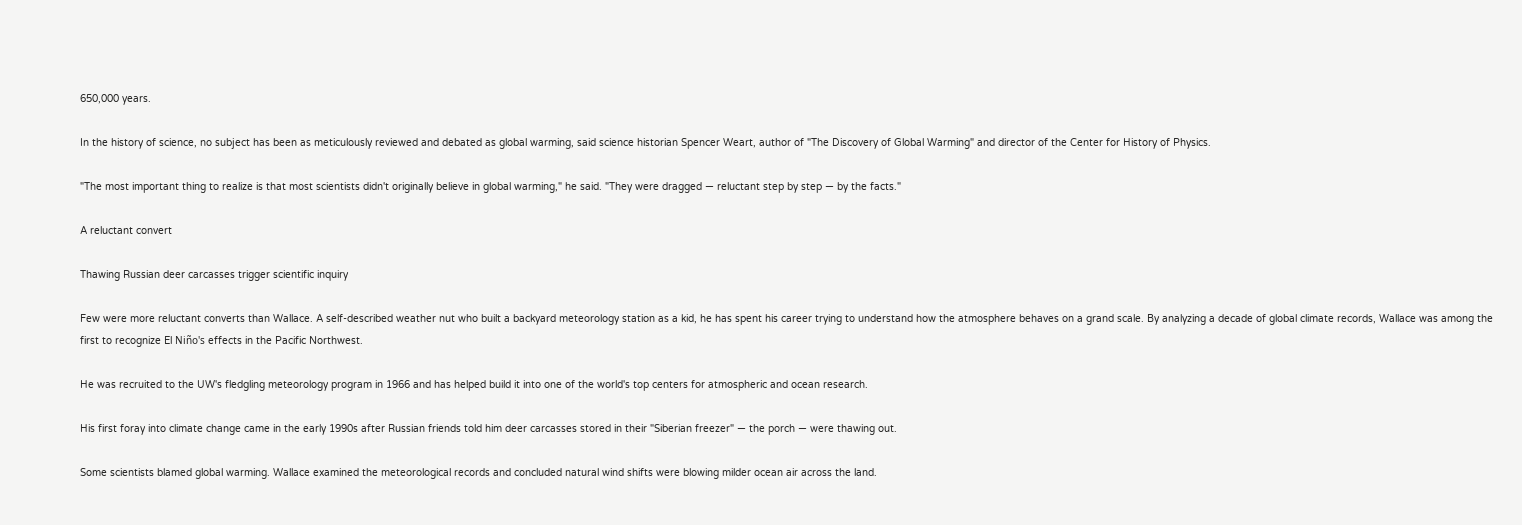650,000 years.

In the history of science, no subject has been as meticulously reviewed and debated as global warming, said science historian Spencer Weart, author of "The Discovery of Global Warming" and director of the Center for History of Physics.

"The most important thing to realize is that most scientists didn't originally believe in global warming," he said. "They were dragged — reluctant step by step — by the facts."

A reluctant convert

Thawing Russian deer carcasses trigger scientific inquiry

Few were more reluctant converts than Wallace. A self-described weather nut who built a backyard meteorology station as a kid, he has spent his career trying to understand how the atmosphere behaves on a grand scale. By analyzing a decade of global climate records, Wallace was among the first to recognize El Niño's effects in the Pacific Northwest.

He was recruited to the UW's fledgling meteorology program in 1966 and has helped build it into one of the world's top centers for atmospheric and ocean research.

His first foray into climate change came in the early 1990s after Russian friends told him deer carcasses stored in their "Siberian freezer" — the porch — were thawing out.

Some scientists blamed global warming. Wallace examined the meteorological records and concluded natural wind shifts were blowing milder ocean air across the land.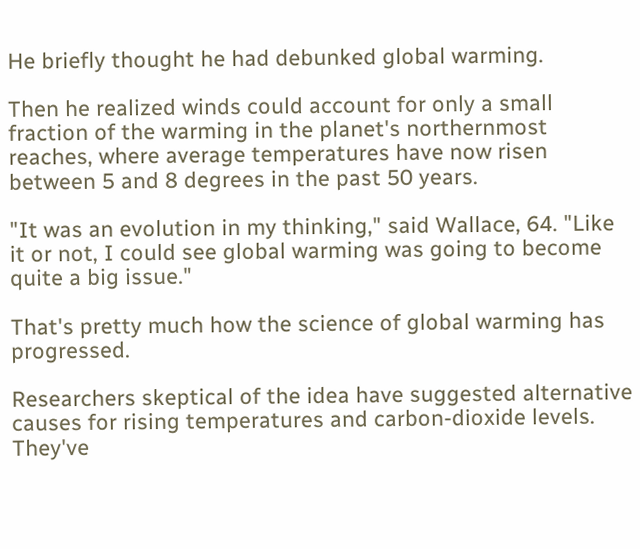He briefly thought he had debunked global warming.

Then he realized winds could account for only a small fraction of the warming in the planet's northernmost reaches, where average temperatures have now risen between 5 and 8 degrees in the past 50 years.

"It was an evolution in my thinking," said Wallace, 64. "Like it or not, I could see global warming was going to become quite a big issue."

That's pretty much how the science of global warming has progressed.

Researchers skeptical of the idea have suggested alternative causes for rising temperatures and carbon-dioxide levels. They've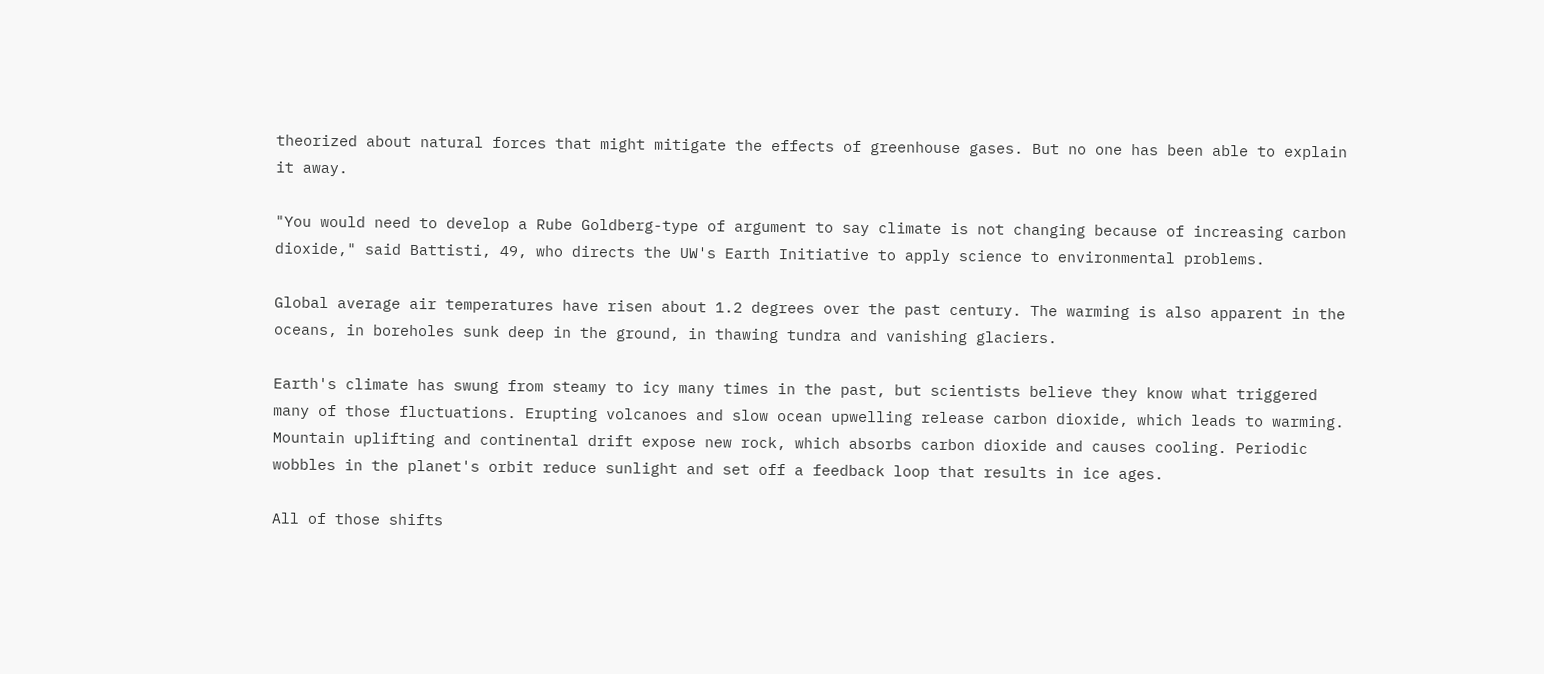theorized about natural forces that might mitigate the effects of greenhouse gases. But no one has been able to explain it away.

"You would need to develop a Rube Goldberg-type of argument to say climate is not changing because of increasing carbon dioxide," said Battisti, 49, who directs the UW's Earth Initiative to apply science to environmental problems.

Global average air temperatures have risen about 1.2 degrees over the past century. The warming is also apparent in the oceans, in boreholes sunk deep in the ground, in thawing tundra and vanishing glaciers.

Earth's climate has swung from steamy to icy many times in the past, but scientists believe they know what triggered many of those fluctuations. Erupting volcanoes and slow ocean upwelling release carbon dioxide, which leads to warming. Mountain uplifting and continental drift expose new rock, which absorbs carbon dioxide and causes cooling. Periodic wobbles in the planet's orbit reduce sunlight and set off a feedback loop that results in ice ages.

All of those shifts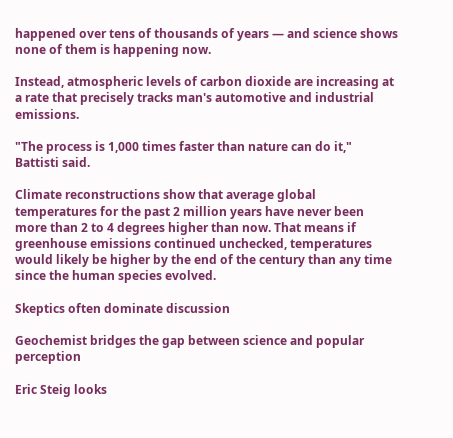happened over tens of thousands of years — and science shows none of them is happening now.

Instead, atmospheric levels of carbon dioxide are increasing at a rate that precisely tracks man's automotive and industrial emissions.

"The process is 1,000 times faster than nature can do it," Battisti said.

Climate reconstructions show that average global temperatures for the past 2 million years have never been more than 2 to 4 degrees higher than now. That means if greenhouse emissions continued unchecked, temperatures would likely be higher by the end of the century than any time since the human species evolved.

Skeptics often dominate discussion

Geochemist bridges the gap between science and popular perception

Eric Steig looks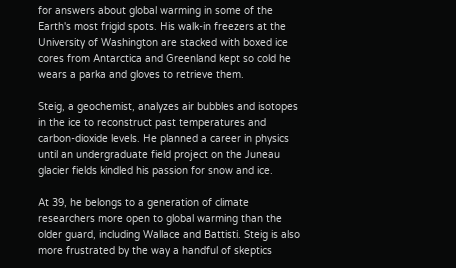for answers about global warming in some of the Earth's most frigid spots. His walk-in freezers at the University of Washington are stacked with boxed ice cores from Antarctica and Greenland kept so cold he wears a parka and gloves to retrieve them.

Steig, a geochemist, analyzes air bubbles and isotopes in the ice to reconstruct past temperatures and carbon-dioxide levels. He planned a career in physics until an undergraduate field project on the Juneau glacier fields kindled his passion for snow and ice.

At 39, he belongs to a generation of climate researchers more open to global warming than the older guard, including Wallace and Battisti. Steig is also more frustrated by the way a handful of skeptics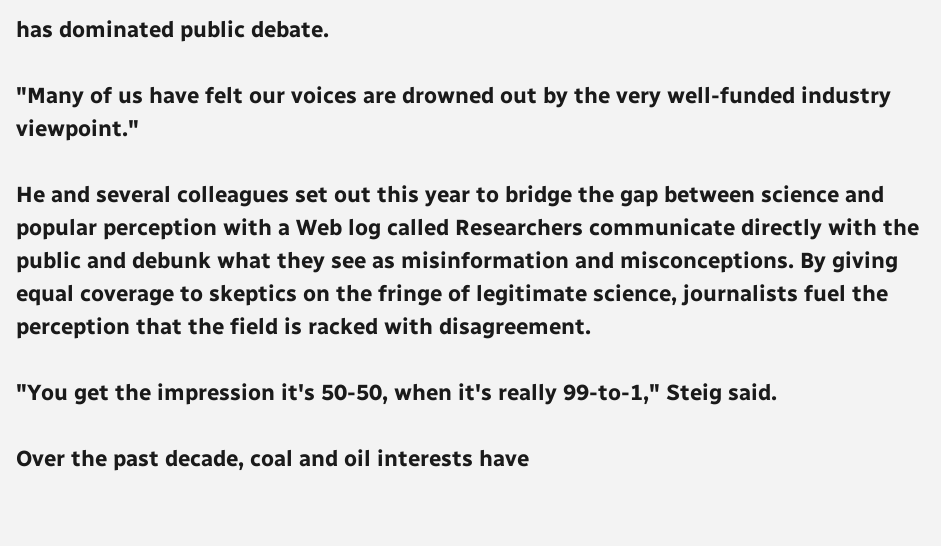has dominated public debate.

"Many of us have felt our voices are drowned out by the very well-funded industry viewpoint."

He and several colleagues set out this year to bridge the gap between science and popular perception with a Web log called Researchers communicate directly with the public and debunk what they see as misinformation and misconceptions. By giving equal coverage to skeptics on the fringe of legitimate science, journalists fuel the perception that the field is racked with disagreement.

"You get the impression it's 50-50, when it's really 99-to-1," Steig said.

Over the past decade, coal and oil interests have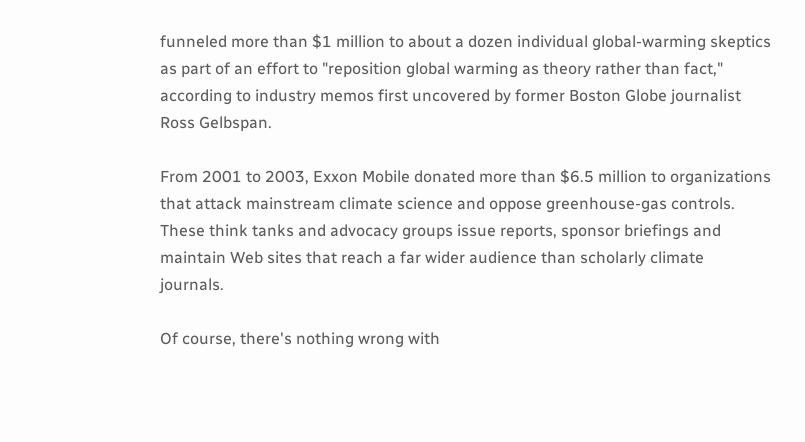funneled more than $1 million to about a dozen individual global-warming skeptics as part of an effort to "reposition global warming as theory rather than fact," according to industry memos first uncovered by former Boston Globe journalist Ross Gelbspan.

From 2001 to 2003, Exxon Mobile donated more than $6.5 million to organizations that attack mainstream climate science and oppose greenhouse-gas controls. These think tanks and advocacy groups issue reports, sponsor briefings and maintain Web sites that reach a far wider audience than scholarly climate journals.

Of course, there's nothing wrong with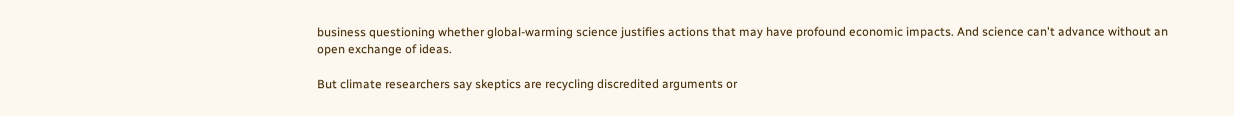business questioning whether global-warming science justifies actions that may have profound economic impacts. And science can't advance without an open exchange of ideas.

But climate researchers say skeptics are recycling discredited arguments or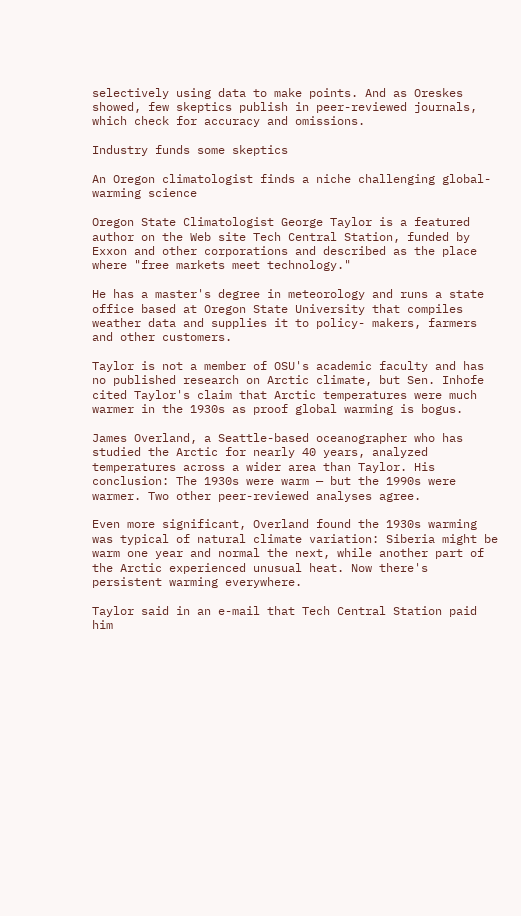selectively using data to make points. And as Oreskes showed, few skeptics publish in peer-reviewed journals, which check for accuracy and omissions.

Industry funds some skeptics

An Oregon climatologist finds a niche challenging global-warming science

Oregon State Climatologist George Taylor is a featured author on the Web site Tech Central Station, funded by Exxon and other corporations and described as the place where "free markets meet technology."

He has a master's degree in meteorology and runs a state office based at Oregon State University that compiles weather data and supplies it to policy- makers, farmers and other customers.

Taylor is not a member of OSU's academic faculty and has no published research on Arctic climate, but Sen. Inhofe cited Taylor's claim that Arctic temperatures were much warmer in the 1930s as proof global warming is bogus.

James Overland, a Seattle-based oceanographer who has studied the Arctic for nearly 40 years, analyzed temperatures across a wider area than Taylor. His conclusion: The 1930s were warm — but the 1990s were warmer. Two other peer-reviewed analyses agree.

Even more significant, Overland found the 1930s warming was typical of natural climate variation: Siberia might be warm one year and normal the next, while another part of the Arctic experienced unusual heat. Now there's persistent warming everywhere.

Taylor said in an e-mail that Tech Central Station paid him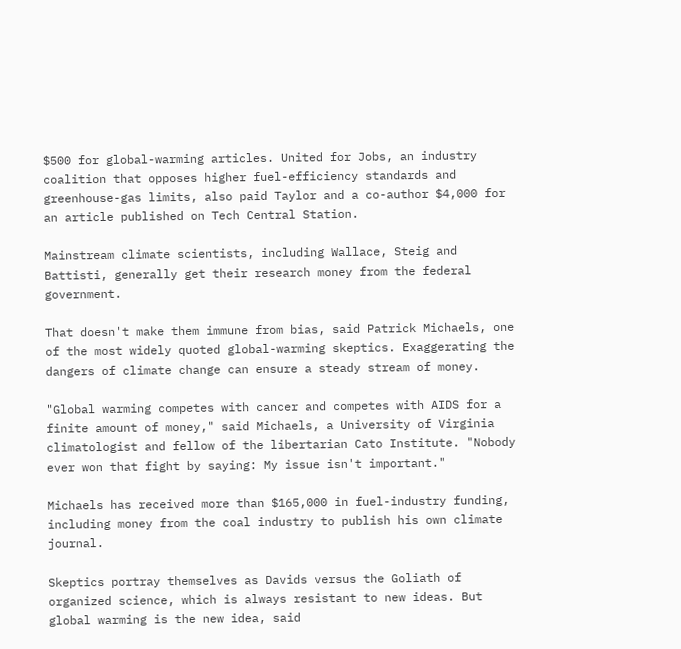$500 for global-warming articles. United for Jobs, an industry coalition that opposes higher fuel-efficiency standards and greenhouse-gas limits, also paid Taylor and a co-author $4,000 for an article published on Tech Central Station.

Mainstream climate scientists, including Wallace, Steig and Battisti, generally get their research money from the federal government.

That doesn't make them immune from bias, said Patrick Michaels, one of the most widely quoted global-warming skeptics. Exaggerating the dangers of climate change can ensure a steady stream of money.

"Global warming competes with cancer and competes with AIDS for a finite amount of money," said Michaels, a University of Virginia climatologist and fellow of the libertarian Cato Institute. "Nobody ever won that fight by saying: My issue isn't important."

Michaels has received more than $165,000 in fuel-industry funding, including money from the coal industry to publish his own climate journal.

Skeptics portray themselves as Davids versus the Goliath of organized science, which is always resistant to new ideas. But global warming is the new idea, said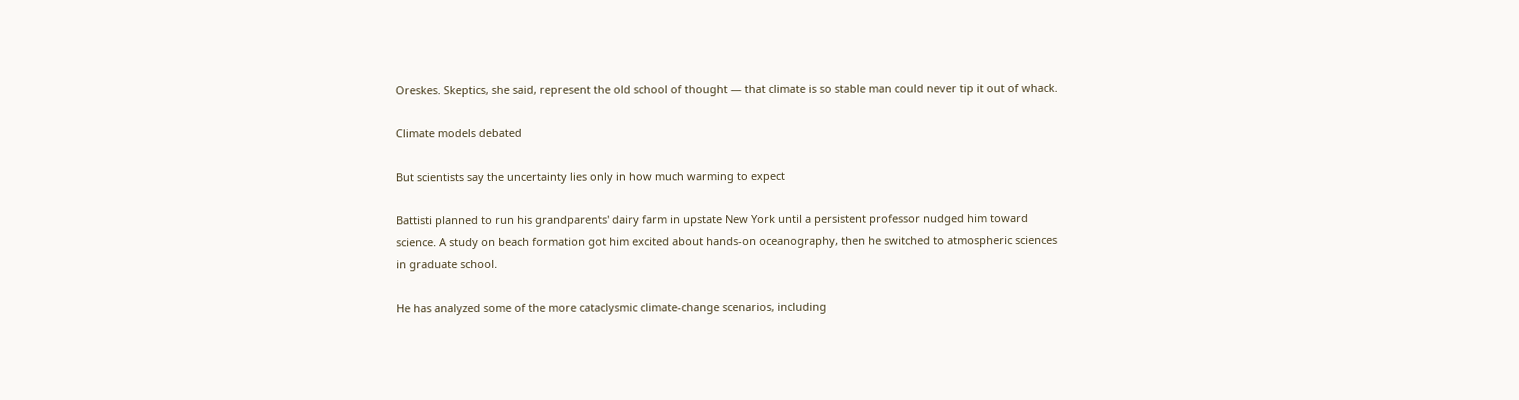Oreskes. Skeptics, she said, represent the old school of thought — that climate is so stable man could never tip it out of whack.

Climate models debated

But scientists say the uncertainty lies only in how much warming to expect

Battisti planned to run his grandparents' dairy farm in upstate New York until a persistent professor nudged him toward science. A study on beach formation got him excited about hands-on oceanography, then he switched to atmospheric sciences in graduate school.

He has analyzed some of the more cataclysmic climate-change scenarios, including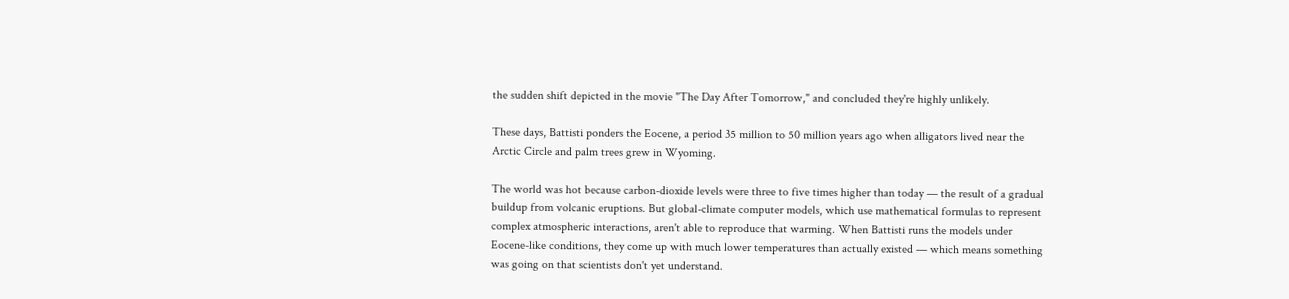the sudden shift depicted in the movie "The Day After Tomorrow," and concluded they're highly unlikely.

These days, Battisti ponders the Eocene, a period 35 million to 50 million years ago when alligators lived near the Arctic Circle and palm trees grew in Wyoming.

The world was hot because carbon-dioxide levels were three to five times higher than today — the result of a gradual buildup from volcanic eruptions. But global-climate computer models, which use mathematical formulas to represent complex atmospheric interactions, aren't able to reproduce that warming. When Battisti runs the models under Eocene-like conditions, they come up with much lower temperatures than actually existed — which means something was going on that scientists don't yet understand.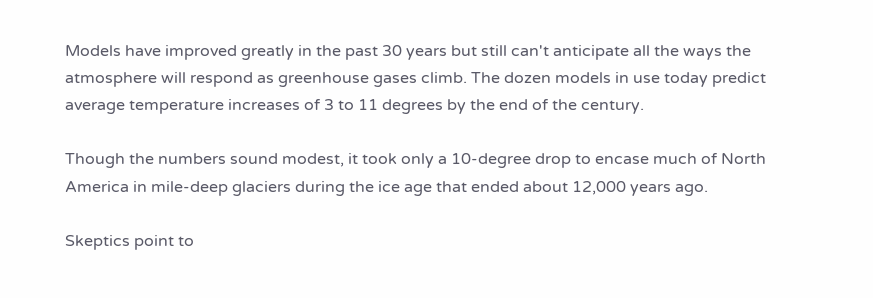Models have improved greatly in the past 30 years but still can't anticipate all the ways the atmosphere will respond as greenhouse gases climb. The dozen models in use today predict average temperature increases of 3 to 11 degrees by the end of the century.

Though the numbers sound modest, it took only a 10-degree drop to encase much of North America in mile-deep glaciers during the ice age that ended about 12,000 years ago.

Skeptics point to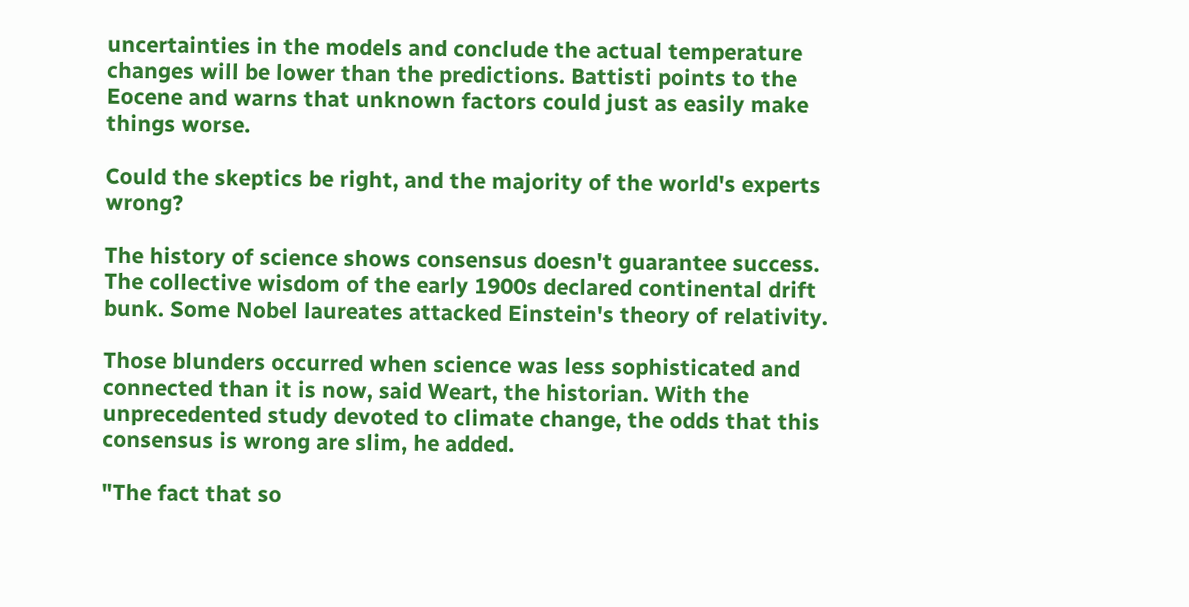uncertainties in the models and conclude the actual temperature changes will be lower than the predictions. Battisti points to the Eocene and warns that unknown factors could just as easily make things worse.

Could the skeptics be right, and the majority of the world's experts wrong?

The history of science shows consensus doesn't guarantee success. The collective wisdom of the early 1900s declared continental drift bunk. Some Nobel laureates attacked Einstein's theory of relativity.

Those blunders occurred when science was less sophisticated and connected than it is now, said Weart, the historian. With the unprecedented study devoted to climate change, the odds that this consensus is wrong are slim, he added.

"The fact that so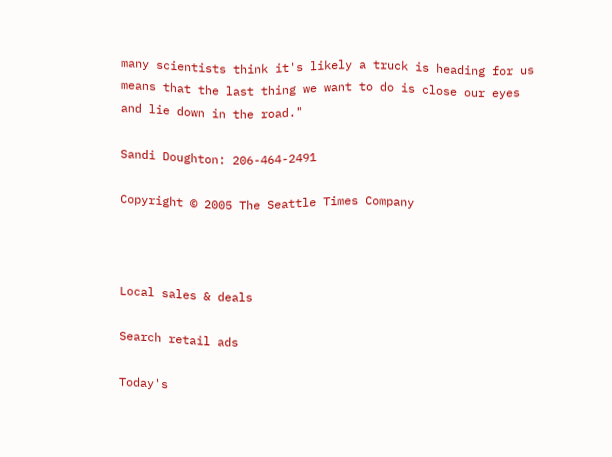many scientists think it's likely a truck is heading for us means that the last thing we want to do is close our eyes and lie down in the road."

Sandi Doughton: 206-464-2491

Copyright © 2005 The Seattle Times Company



Local sales & deals

Search retail ads

Today's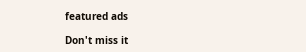featured ads

Don't miss it